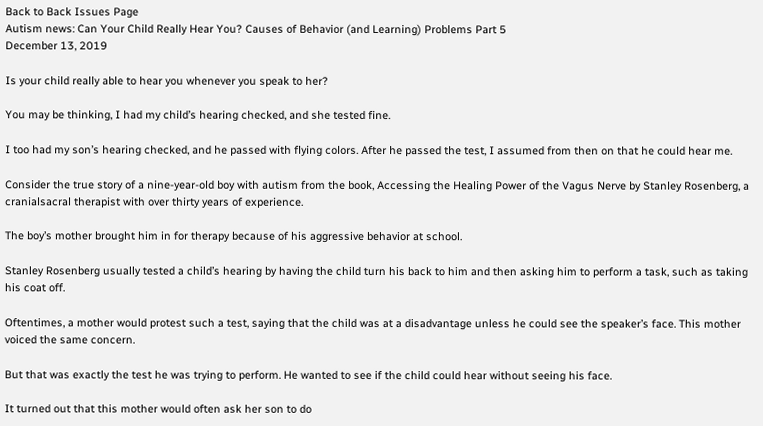Back to Back Issues Page
Autism news: Can Your Child Really Hear You? Causes of Behavior (and Learning) Problems Part 5
December 13, 2019

Is your child really able to hear you whenever you speak to her?

You may be thinking, I had my child’s hearing checked, and she tested fine.

I too had my son’s hearing checked, and he passed with flying colors. After he passed the test, I assumed from then on that he could hear me.

Consider the true story of a nine-year-old boy with autism from the book, Accessing the Healing Power of the Vagus Nerve by Stanley Rosenberg, a cranialsacral therapist with over thirty years of experience.

The boy’s mother brought him in for therapy because of his aggressive behavior at school.

Stanley Rosenberg usually tested a child’s hearing by having the child turn his back to him and then asking him to perform a task, such as taking his coat off.

Oftentimes, a mother would protest such a test, saying that the child was at a disadvantage unless he could see the speaker’s face. This mother voiced the same concern.

But that was exactly the test he was trying to perform. He wanted to see if the child could hear without seeing his face.

It turned out that this mother would often ask her son to do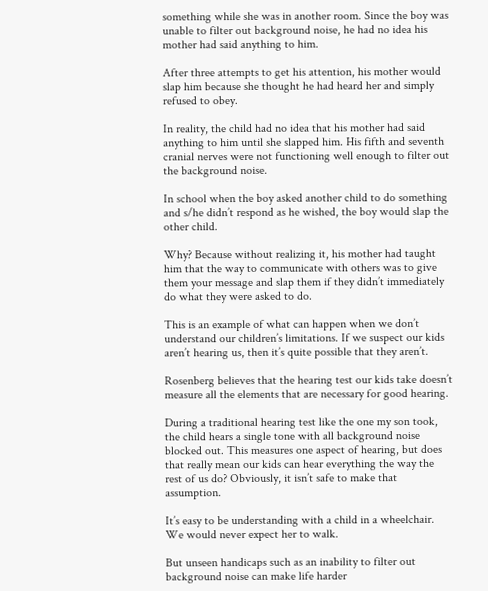something while she was in another room. Since the boy was unable to filter out background noise, he had no idea his mother had said anything to him.

After three attempts to get his attention, his mother would slap him because she thought he had heard her and simply refused to obey.

In reality, the child had no idea that his mother had said anything to him until she slapped him. His fifth and seventh cranial nerves were not functioning well enough to filter out the background noise.

In school when the boy asked another child to do something and s/he didn’t respond as he wished, the boy would slap the other child.

Why? Because without realizing it, his mother had taught him that the way to communicate with others was to give them your message and slap them if they didn’t immediately do what they were asked to do.

This is an example of what can happen when we don’t understand our children’s limitations. If we suspect our kids aren’t hearing us, then it’s quite possible that they aren’t.

Rosenberg believes that the hearing test our kids take doesn’t measure all the elements that are necessary for good hearing.

During a traditional hearing test like the one my son took, the child hears a single tone with all background noise blocked out. This measures one aspect of hearing, but does that really mean our kids can hear everything the way the rest of us do? Obviously, it isn’t safe to make that assumption.

It’s easy to be understanding with a child in a wheelchair. We would never expect her to walk.

But unseen handicaps such as an inability to filter out background noise can make life harder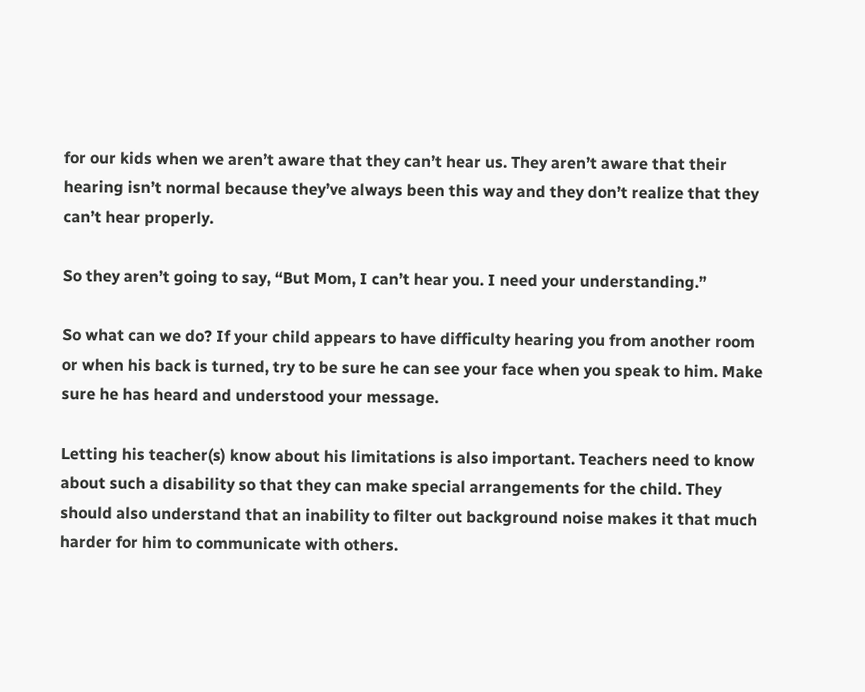for our kids when we aren’t aware that they can’t hear us. They aren’t aware that their hearing isn’t normal because they’ve always been this way and they don’t realize that they can’t hear properly.

So they aren’t going to say, “But Mom, I can’t hear you. I need your understanding.”

So what can we do? If your child appears to have difficulty hearing you from another room or when his back is turned, try to be sure he can see your face when you speak to him. Make sure he has heard and understood your message.

Letting his teacher(s) know about his limitations is also important. Teachers need to know about such a disability so that they can make special arrangements for the child. They should also understand that an inability to filter out background noise makes it that much harder for him to communicate with others.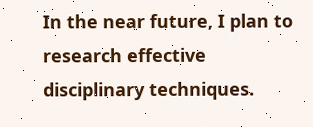In the near future, I plan to research effective disciplinary techniques.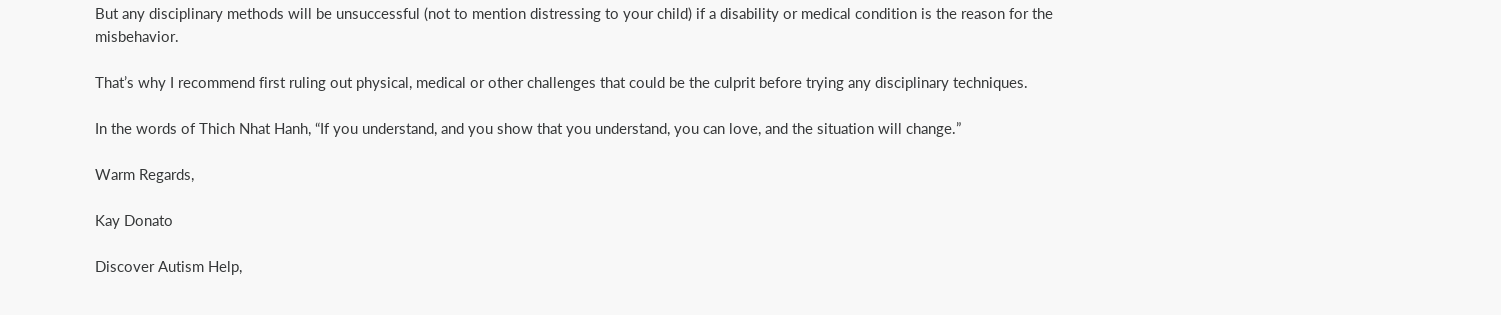But any disciplinary methods will be unsuccessful (not to mention distressing to your child) if a disability or medical condition is the reason for the misbehavior.

That’s why I recommend first ruling out physical, medical or other challenges that could be the culprit before trying any disciplinary techniques.

In the words of Thich Nhat Hanh, “If you understand, and you show that you understand, you can love, and the situation will change.”

Warm Regards,

Kay Donato

Discover Autism Help,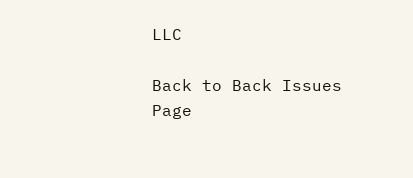LLC

Back to Back Issues Page